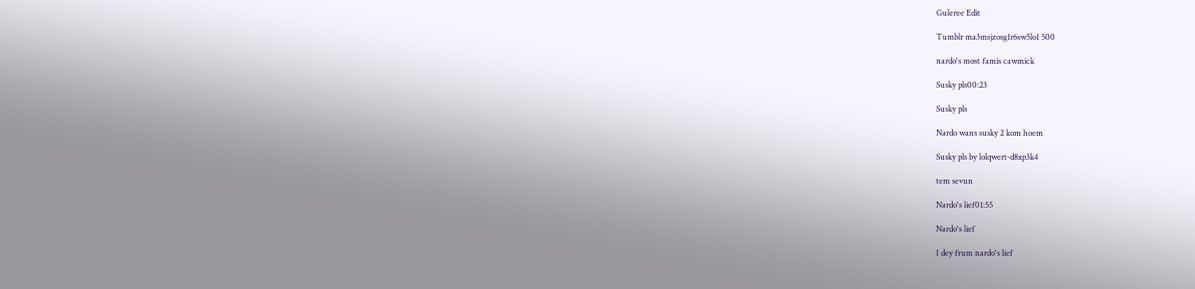Guleree Edit

Tumblr ma3msjzosg1r6sw5lo1 500

nardo's most famis cawmick

Susky pls00:23

Susky pls

Nardo wans susky 2 kom hoem

Susky pls by lolqwert-d8xp3k4

tem sevun

Nardo's lief01:55

Nardo's lief

1 dey frum nardo's lief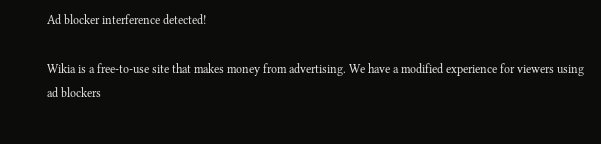Ad blocker interference detected!

Wikia is a free-to-use site that makes money from advertising. We have a modified experience for viewers using ad blockers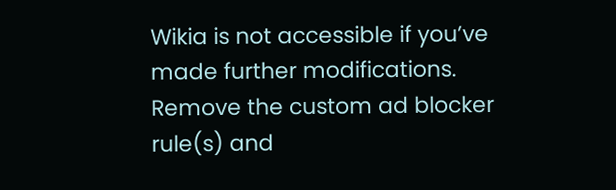Wikia is not accessible if you’ve made further modifications. Remove the custom ad blocker rule(s) and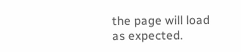the page will load as expected.